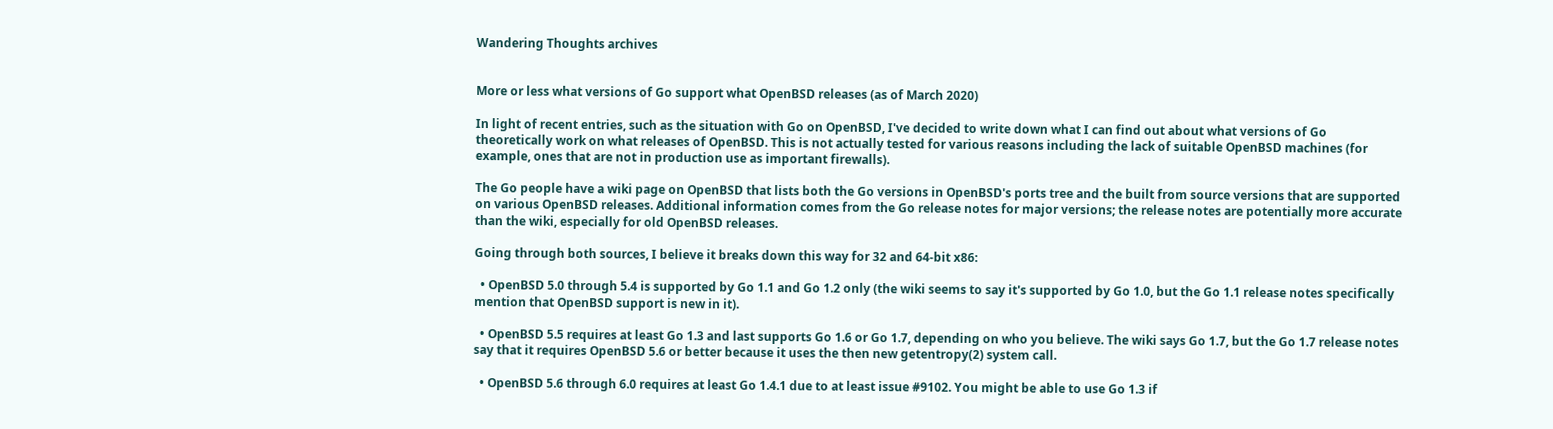Wandering Thoughts archives


More or less what versions of Go support what OpenBSD releases (as of March 2020)

In light of recent entries, such as the situation with Go on OpenBSD, I've decided to write down what I can find out about what versions of Go theoretically work on what releases of OpenBSD. This is not actually tested for various reasons including the lack of suitable OpenBSD machines (for example, ones that are not in production use as important firewalls).

The Go people have a wiki page on OpenBSD that lists both the Go versions in OpenBSD's ports tree and the built from source versions that are supported on various OpenBSD releases. Additional information comes from the Go release notes for major versions; the release notes are potentially more accurate than the wiki, especially for old OpenBSD releases.

Going through both sources, I believe it breaks down this way for 32 and 64-bit x86:

  • OpenBSD 5.0 through 5.4 is supported by Go 1.1 and Go 1.2 only (the wiki seems to say it's supported by Go 1.0, but the Go 1.1 release notes specifically mention that OpenBSD support is new in it).

  • OpenBSD 5.5 requires at least Go 1.3 and last supports Go 1.6 or Go 1.7, depending on who you believe. The wiki says Go 1.7, but the Go 1.7 release notes say that it requires OpenBSD 5.6 or better because it uses the then new getentropy(2) system call.

  • OpenBSD 5.6 through 6.0 requires at least Go 1.4.1 due to at least issue #9102. You might be able to use Go 1.3 if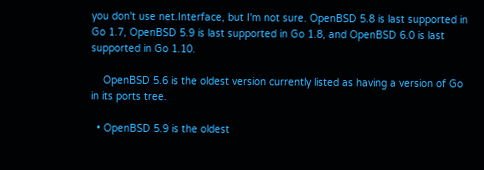you don't use net.Interface, but I'm not sure. OpenBSD 5.8 is last supported in Go 1.7, OpenBSD 5.9 is last supported in Go 1.8, and OpenBSD 6.0 is last supported in Go 1.10.

    OpenBSD 5.6 is the oldest version currently listed as having a version of Go in its ports tree.

  • OpenBSD 5.9 is the oldest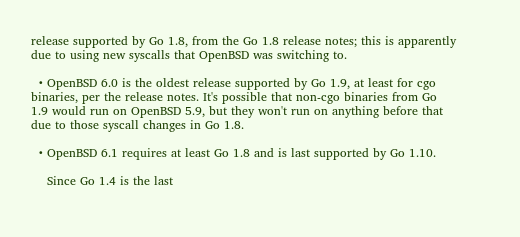release supported by Go 1.8, from the Go 1.8 release notes; this is apparently due to using new syscalls that OpenBSD was switching to.

  • OpenBSD 6.0 is the oldest release supported by Go 1.9, at least for cgo binaries, per the release notes. It's possible that non-cgo binaries from Go 1.9 would run on OpenBSD 5.9, but they won't run on anything before that due to those syscall changes in Go 1.8.

  • OpenBSD 6.1 requires at least Go 1.8 and is last supported by Go 1.10.

    Since Go 1.4 is the last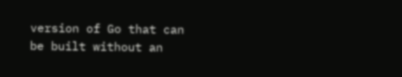version of Go that can be built without an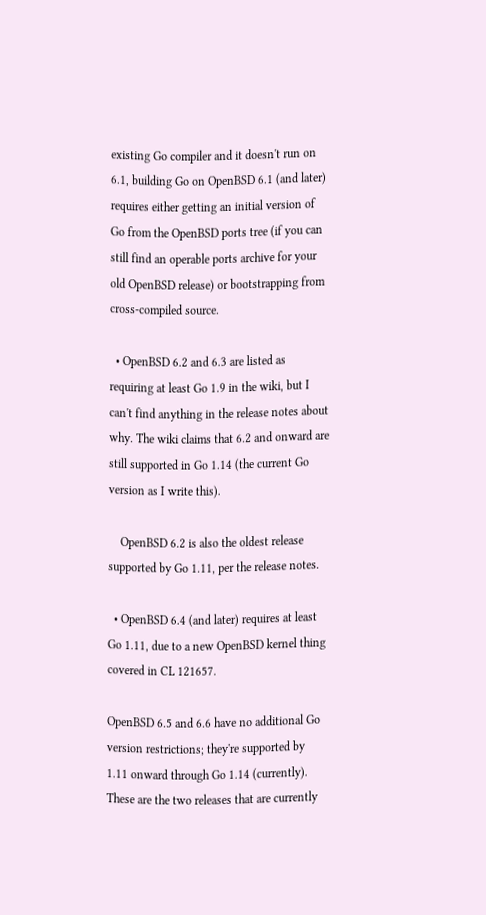existing Go compiler and it doesn't run on 6.1, building Go on OpenBSD 6.1 (and later) requires either getting an initial version of Go from the OpenBSD ports tree (if you can still find an operable ports archive for your old OpenBSD release) or bootstrapping from cross-compiled source.

  • OpenBSD 6.2 and 6.3 are listed as requiring at least Go 1.9 in the wiki, but I can't find anything in the release notes about why. The wiki claims that 6.2 and onward are still supported in Go 1.14 (the current Go version as I write this).

    OpenBSD 6.2 is also the oldest release supported by Go 1.11, per the release notes.

  • OpenBSD 6.4 (and later) requires at least Go 1.11, due to a new OpenBSD kernel thing covered in CL 121657.

OpenBSD 6.5 and 6.6 have no additional Go version restrictions; they're supported by 1.11 onward through Go 1.14 (currently). These are the two releases that are currently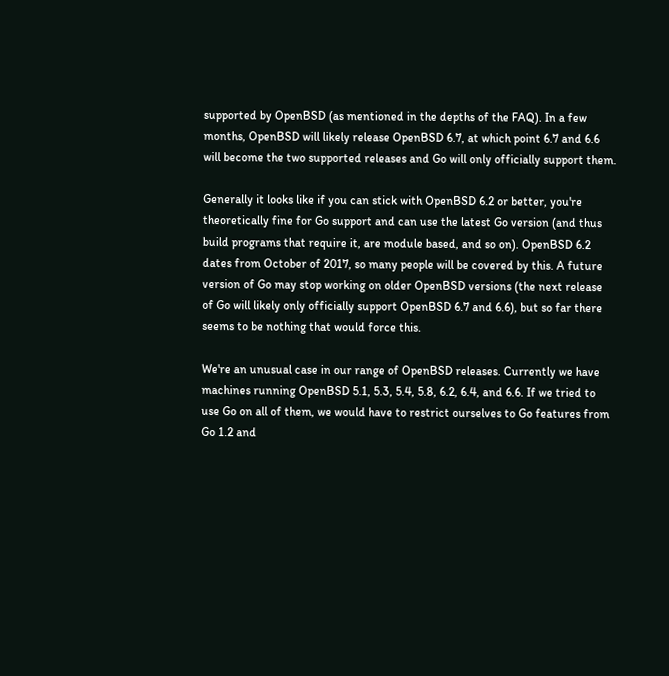supported by OpenBSD (as mentioned in the depths of the FAQ). In a few months, OpenBSD will likely release OpenBSD 6.7, at which point 6.7 and 6.6 will become the two supported releases and Go will only officially support them.

Generally it looks like if you can stick with OpenBSD 6.2 or better, you're theoretically fine for Go support and can use the latest Go version (and thus build programs that require it, are module based, and so on). OpenBSD 6.2 dates from October of 2017, so many people will be covered by this. A future version of Go may stop working on older OpenBSD versions (the next release of Go will likely only officially support OpenBSD 6.7 and 6.6), but so far there seems to be nothing that would force this.

We're an unusual case in our range of OpenBSD releases. Currently we have machines running OpenBSD 5.1, 5.3, 5.4, 5.8, 6.2, 6.4, and 6.6. If we tried to use Go on all of them, we would have to restrict ourselves to Go features from Go 1.2 and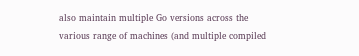also maintain multiple Go versions across the various range of machines (and multiple compiled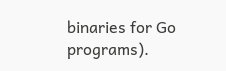binaries for Go programs).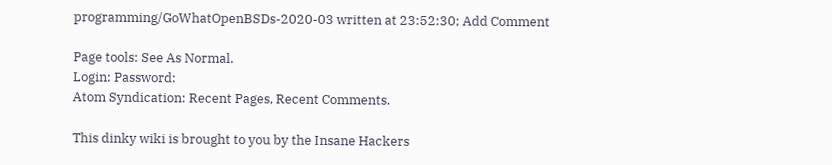programming/GoWhatOpenBSDs-2020-03 written at 23:52:30; Add Comment

Page tools: See As Normal.
Login: Password:
Atom Syndication: Recent Pages, Recent Comments.

This dinky wiki is brought to you by the Insane Hackers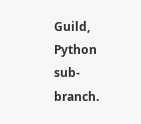Guild, Python sub-branch.